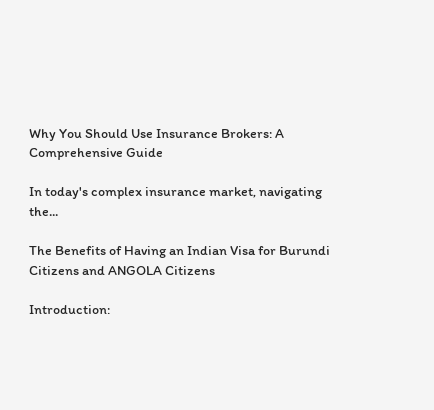Why You Should Use Insurance Brokers: A Comprehensive Guide

In today's complex insurance market, navigating the...

The Benefits of Having an Indian Visa for Burundi Citizens and ANGOLA Citizens

Introduction: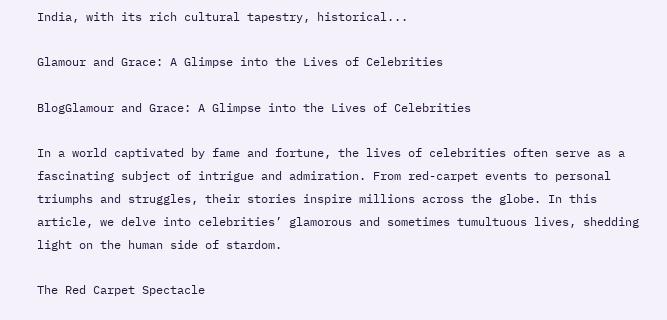India, with its rich cultural tapestry, historical...

Glamour and Grace: A Glimpse into the Lives of Celebrities

BlogGlamour and Grace: A Glimpse into the Lives of Celebrities

In a world captivated by fame and fortune, the lives of celebrities often serve as a fascinating subject of intrigue and admiration. From red-carpet events to personal triumphs and struggles, their stories inspire millions across the globe. In this article, we delve into celebrities’ glamorous and sometimes tumultuous lives, shedding light on the human side of stardom.

The Red Carpet Spectacle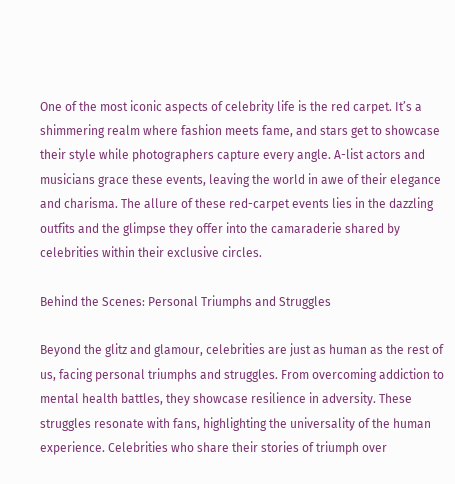One of the most iconic aspects of celebrity life is the red carpet. It’s a shimmering realm where fashion meets fame, and stars get to showcase their style while photographers capture every angle. A-list actors and musicians grace these events, leaving the world in awe of their elegance and charisma. The allure of these red-carpet events lies in the dazzling outfits and the glimpse they offer into the camaraderie shared by celebrities within their exclusive circles.

Behind the Scenes: Personal Triumphs and Struggles

Beyond the glitz and glamour, celebrities are just as human as the rest of us, facing personal triumphs and struggles. From overcoming addiction to mental health battles, they showcase resilience in adversity. These struggles resonate with fans, highlighting the universality of the human experience. Celebrities who share their stories of triumph over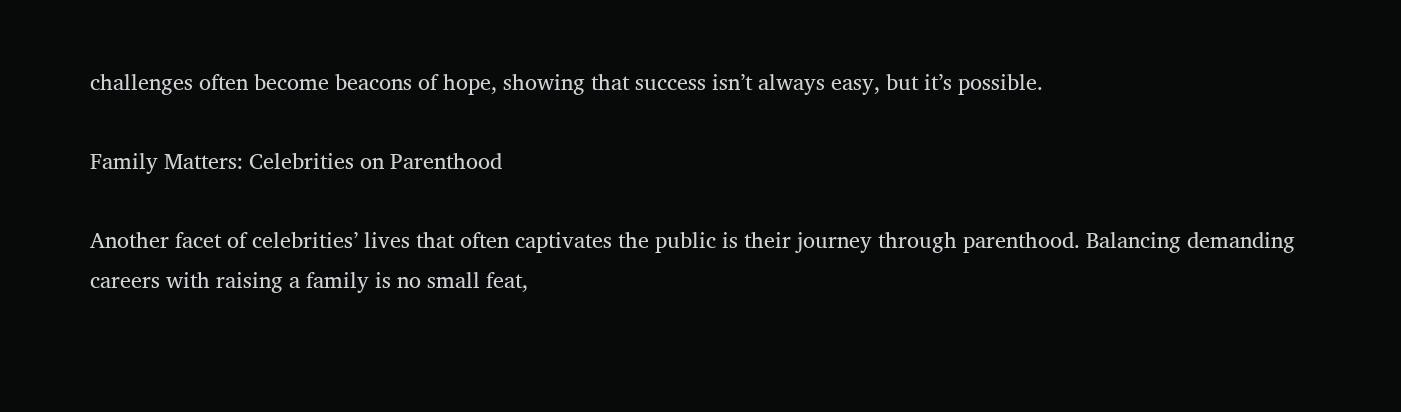challenges often become beacons of hope, showing that success isn’t always easy, but it’s possible.

Family Matters: Celebrities on Parenthood

Another facet of celebrities’ lives that often captivates the public is their journey through parenthood. Balancing demanding careers with raising a family is no small feat,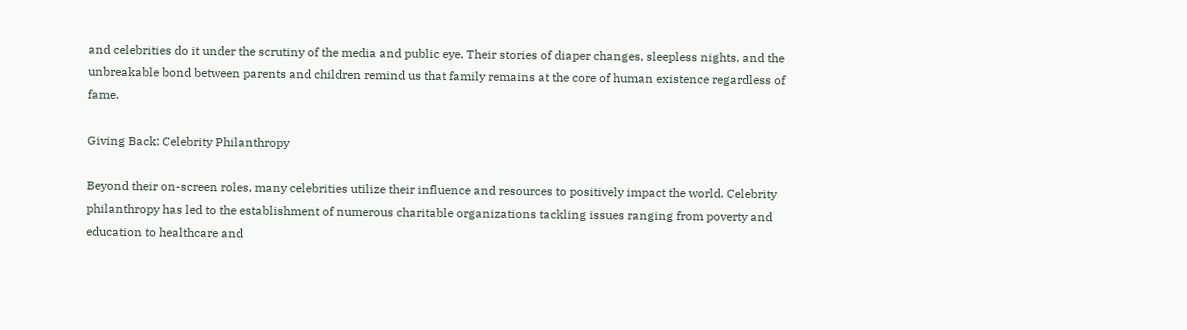and celebrities do it under the scrutiny of the media and public eye. Their stories of diaper changes, sleepless nights, and the unbreakable bond between parents and children remind us that family remains at the core of human existence regardless of fame.

Giving Back: Celebrity Philanthropy

Beyond their on-screen roles, many celebrities utilize their influence and resources to positively impact the world. Celebrity philanthropy has led to the establishment of numerous charitable organizations tackling issues ranging from poverty and education to healthcare and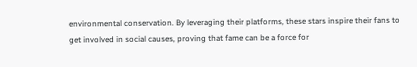environmental conservation. By leveraging their platforms, these stars inspire their fans to get involved in social causes, proving that fame can be a force for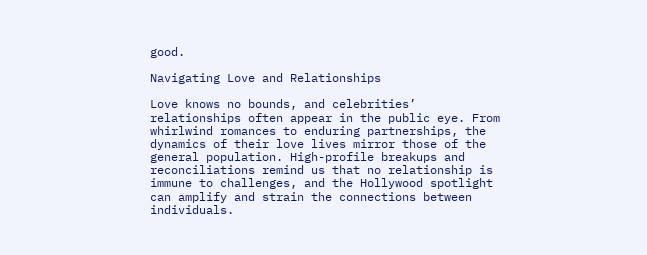good.

Navigating Love and Relationships

Love knows no bounds, and celebrities’ relationships often appear in the public eye. From whirlwind romances to enduring partnerships, the dynamics of their love lives mirror those of the general population. High-profile breakups and reconciliations remind us that no relationship is immune to challenges, and the Hollywood spotlight can amplify and strain the connections between individuals.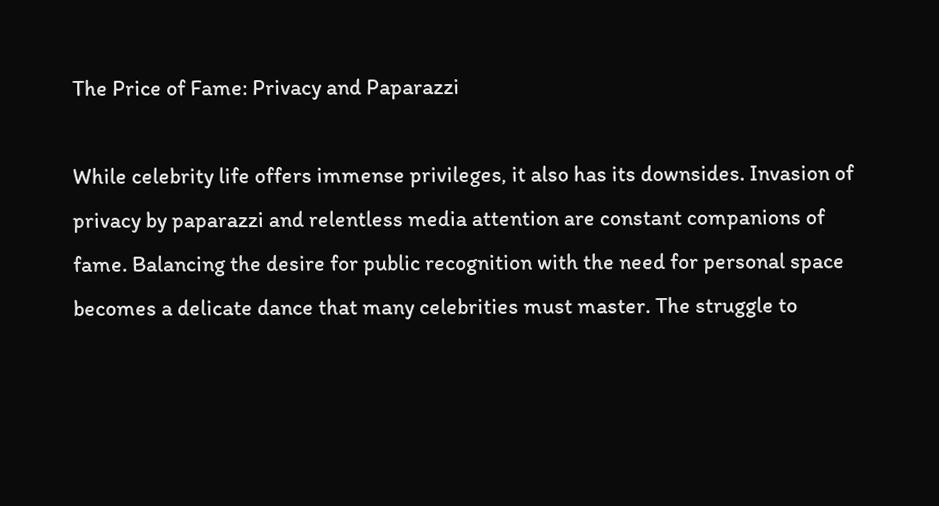The Price of Fame: Privacy and Paparazzi

While celebrity life offers immense privileges, it also has its downsides. Invasion of privacy by paparazzi and relentless media attention are constant companions of fame. Balancing the desire for public recognition with the need for personal space becomes a delicate dance that many celebrities must master. The struggle to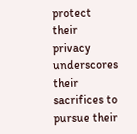protect their privacy underscores their sacrifices to pursue their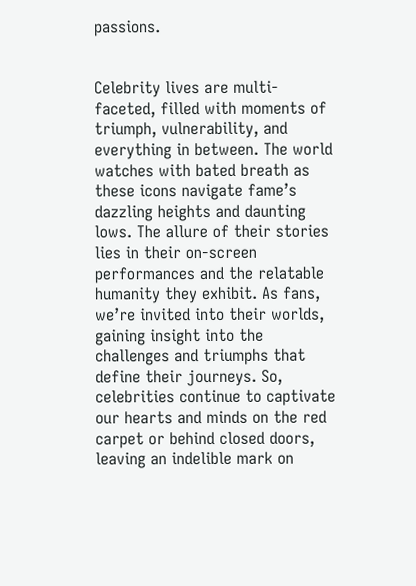passions.


Celebrity lives are multi-faceted, filled with moments of triumph, vulnerability, and everything in between. The world watches with bated breath as these icons navigate fame’s dazzling heights and daunting lows. The allure of their stories lies in their on-screen performances and the relatable humanity they exhibit. As fans, we’re invited into their worlds, gaining insight into the challenges and triumphs that define their journeys. So, celebrities continue to captivate our hearts and minds on the red carpet or behind closed doors, leaving an indelible mark on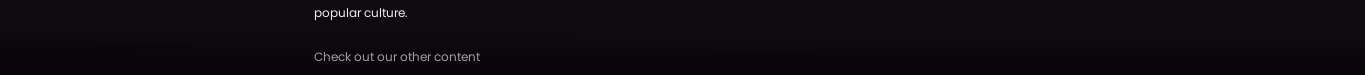popular culture.

Check out our other content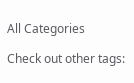All Categories

Check out other tags: